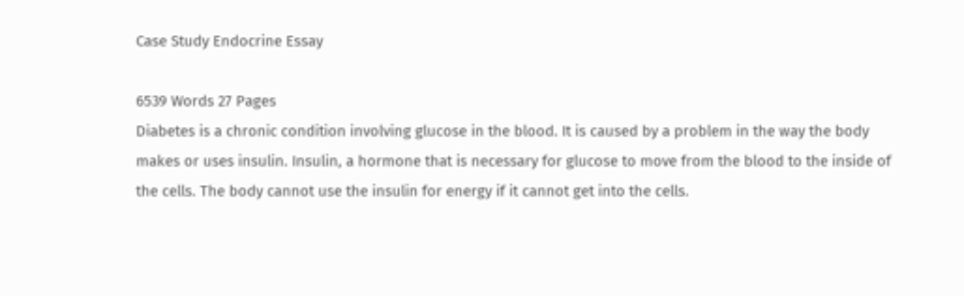Case Study Endocrine Essay

6539 Words 27 Pages
Diabetes is a chronic condition involving glucose in the blood. It is caused by a problem in the way the body makes or uses insulin. Insulin, a hormone that is necessary for glucose to move from the blood to the inside of the cells. The body cannot use the insulin for energy if it cannot get into the cells.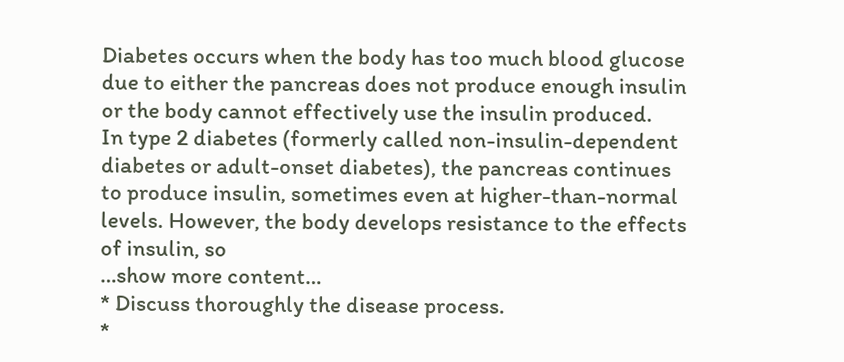Diabetes occurs when the body has too much blood glucose due to either the pancreas does not produce enough insulin or the body cannot effectively use the insulin produced.
In type 2 diabetes (formerly called non-insulin-dependent diabetes or adult-onset diabetes), the pancreas continues to produce insulin, sometimes even at higher-than-normal levels. However, the body develops resistance to the effects of insulin, so
…show more content…
* Discuss thoroughly the disease process.
*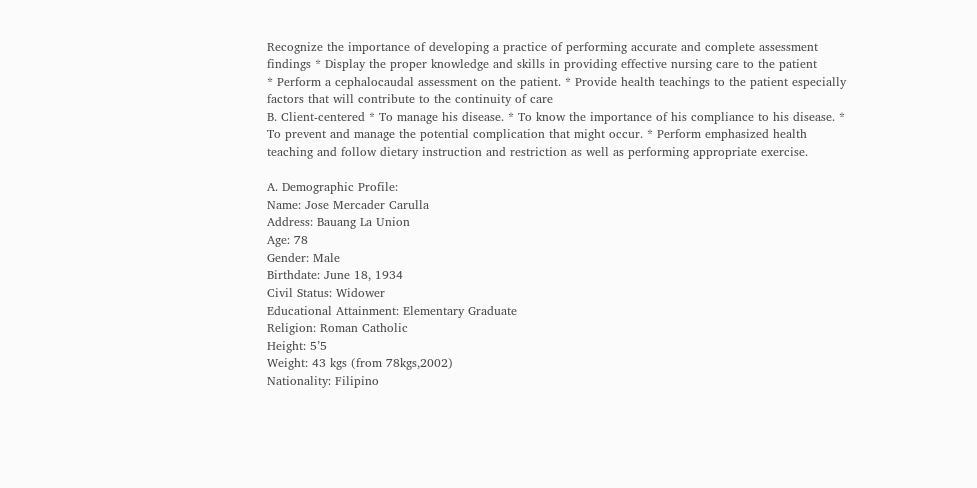Recognize the importance of developing a practice of performing accurate and complete assessment findings * Display the proper knowledge and skills in providing effective nursing care to the patient
* Perform a cephalocaudal assessment on the patient. * Provide health teachings to the patient especially factors that will contribute to the continuity of care
B. Client-centered * To manage his disease. * To know the importance of his compliance to his disease. * To prevent and manage the potential complication that might occur. * Perform emphasized health teaching and follow dietary instruction and restriction as well as performing appropriate exercise.

A. Demographic Profile:
Name: Jose Mercader Carulla
Address: Bauang La Union
Age: 78
Gender: Male
Birthdate: June 18, 1934
Civil Status: Widower
Educational Attainment: Elementary Graduate
Religion: Roman Catholic
Height: 5’5
Weight: 43 kgs (from 78kgs,2002)
Nationality: Filipino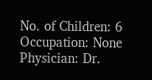No. of Children: 6
Occupation: None
Physician: Dr.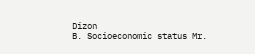Dizon
B. Socioeconomic status Mr.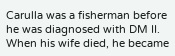Carulla was a fisherman before he was diagnosed with DM II. When his wife died, he became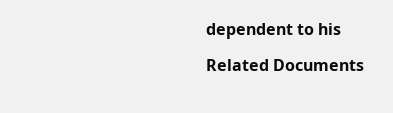dependent to his

Related Documents